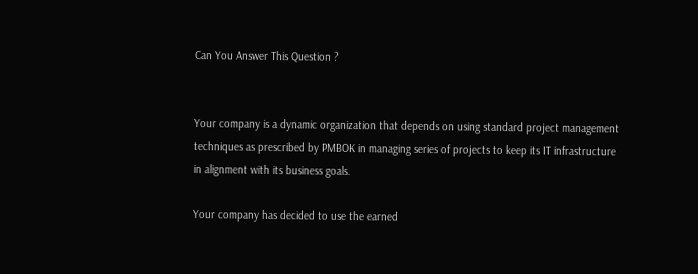Can You Answer This Question ?


Your company is a dynamic organization that depends on using standard project management techniques as prescribed by PMBOK in managing series of projects to keep its IT infrastructure in alignment with its business goals.

Your company has decided to use the earned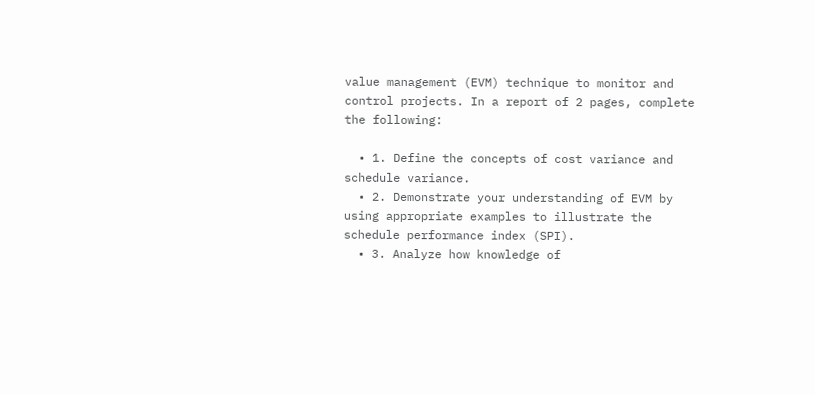value management (EVM) technique to monitor and control projects. In a report of 2 pages, complete the following:

  • 1. Define the concepts of cost variance and schedule variance.
  • 2. Demonstrate your understanding of EVM by using appropriate examples to illustrate the schedule performance index (SPI).
  • 3. Analyze how knowledge of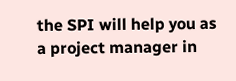the SPI will help you as a project manager in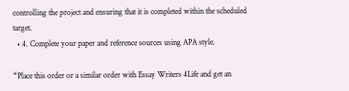controlling the project and ensuring that it is completed within the scheduled target.
  • 4. Complete your paper and reference sources using APA style.

“Place this order or a similar order with Essay Writers 4Life and get an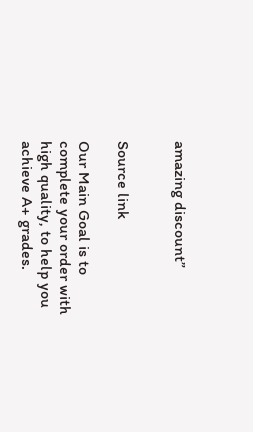amazing discount”


Source link

Our Main Goal is to complete your order with high quality, to help you achieve A+ grades.